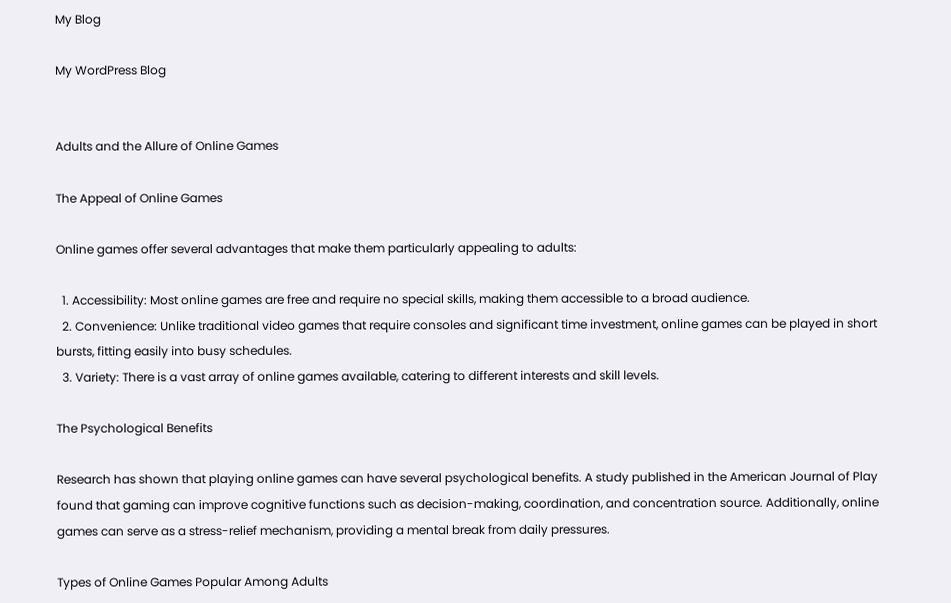My Blog

My WordPress Blog


Adults and the Allure of Online Games

The Appeal of Online Games

Online games offer several advantages that make them particularly appealing to adults:

  1. Accessibility: Most online games are free and require no special skills, making them accessible to a broad audience.
  2. Convenience: Unlike traditional video games that require consoles and significant time investment, online games can be played in short bursts, fitting easily into busy schedules.
  3. Variety: There is a vast array of online games available, catering to different interests and skill levels.

The Psychological Benefits

Research has shown that playing online games can have several psychological benefits. A study published in the American Journal of Play found that gaming can improve cognitive functions such as decision-making, coordination, and concentration source. Additionally, online games can serve as a stress-relief mechanism, providing a mental break from daily pressures.

Types of Online Games Popular Among Adults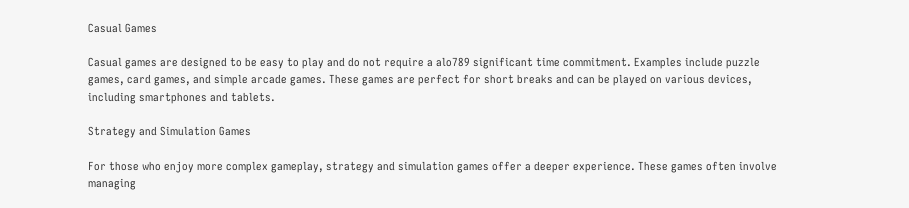Casual Games

Casual games are designed to be easy to play and do not require a alo789 significant time commitment. Examples include puzzle games, card games, and simple arcade games. These games are perfect for short breaks and can be played on various devices, including smartphones and tablets.

Strategy and Simulation Games

For those who enjoy more complex gameplay, strategy and simulation games offer a deeper experience. These games often involve managing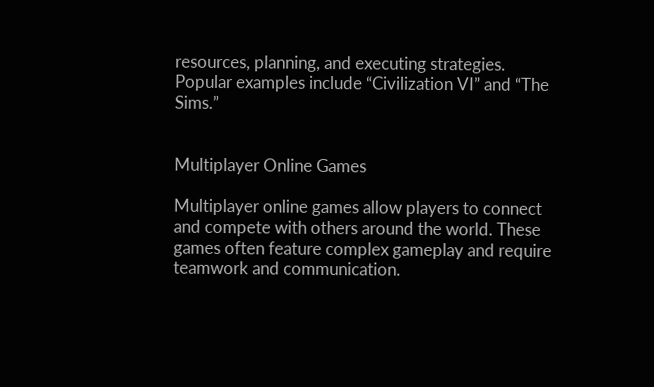resources, planning, and executing strategies. Popular examples include “Civilization VI” and “The Sims.”


Multiplayer Online Games

Multiplayer online games allow players to connect and compete with others around the world. These games often feature complex gameplay and require teamwork and communication.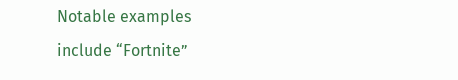Notable examples include “Fortnite”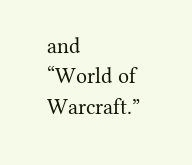and “World of Warcraft.”